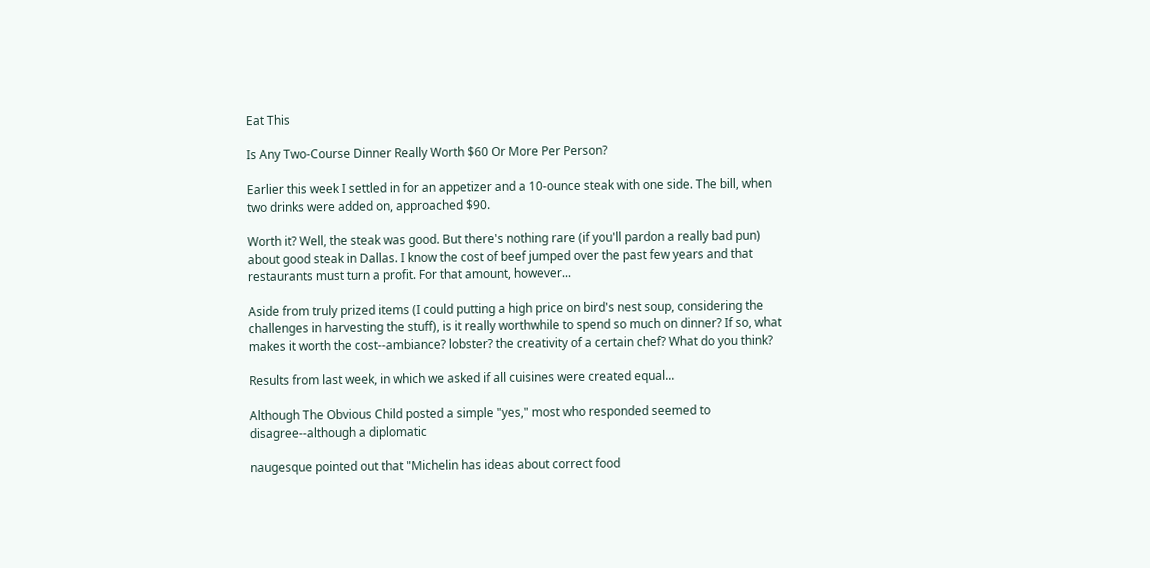Eat This

Is Any Two-Course Dinner Really Worth $60 Or More Per Person?

Earlier this week I settled in for an appetizer and a 10-ounce steak with one side. The bill, when two drinks were added on, approached $90.

Worth it? Well, the steak was good. But there's nothing rare (if you'll pardon a really bad pun) about good steak in Dallas. I know the cost of beef jumped over the past few years and that restaurants must turn a profit. For that amount, however...

Aside from truly prized items (I could putting a high price on bird's nest soup, considering the challenges in harvesting the stuff), is it really worthwhile to spend so much on dinner? If so, what makes it worth the cost--ambiance? lobster? the creativity of a certain chef? What do you think?

Results from last week, in which we asked if all cuisines were created equal...

Although The Obvious Child posted a simple "yes," most who responded seemed to disagree--although a diplomatic

naugesque pointed out that "Michelin has ideas about correct food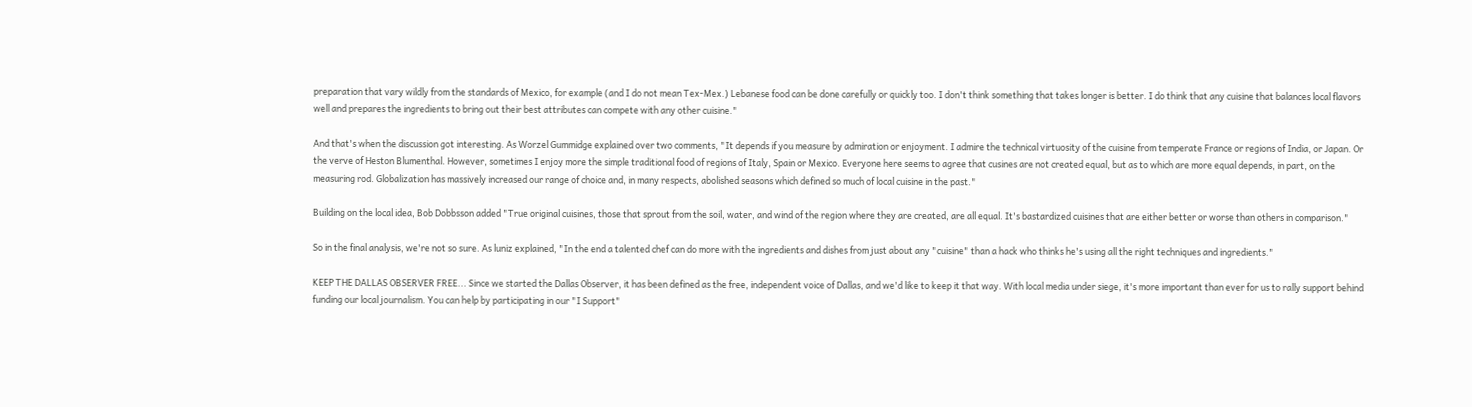preparation that vary wildly from the standards of Mexico, for example (and I do not mean Tex-Mex.) Lebanese food can be done carefully or quickly too. I don't think something that takes longer is better. I do think that any cuisine that balances local flavors well and prepares the ingredients to bring out their best attributes can compete with any other cuisine."

And that's when the discussion got interesting. As Worzel Gummidge explained over two comments, "It depends if you measure by admiration or enjoyment. I admire the technical virtuosity of the cuisine from temperate France or regions of India, or Japan. Or the verve of Heston Blumenthal. However, sometimes I enjoy more the simple traditional food of regions of Italy, Spain or Mexico. Everyone here seems to agree that cusines are not created equal, but as to which are more equal depends, in part, on the measuring rod. Globalization has massively increased our range of choice and, in many respects, abolished seasons which defined so much of local cuisine in the past."

Building on the local idea, Bob Dobbsson added "True original cuisines, those that sprout from the soil, water, and wind of the region where they are created, are all equal. It's bastardized cuisines that are either better or worse than others in comparison."

So in the final analysis, we're not so sure. As luniz explained, "In the end a talented chef can do more with the ingredients and dishes from just about any "cuisine" than a hack who thinks he's using all the right techniques and ingredients."

KEEP THE DALLAS OBSERVER FREE... Since we started the Dallas Observer, it has been defined as the free, independent voice of Dallas, and we'd like to keep it that way. With local media under siege, it's more important than ever for us to rally support behind funding our local journalism. You can help by participating in our "I Support"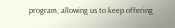program, allowing us to keep offering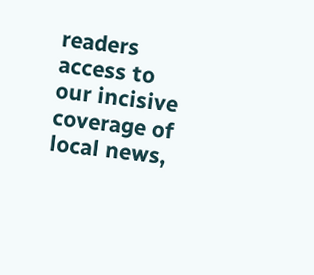readers access to our incisive coverage of local news,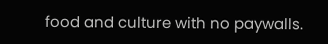food and culture with no paywalls.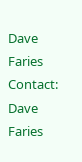Dave Faries
Contact: Dave Faries